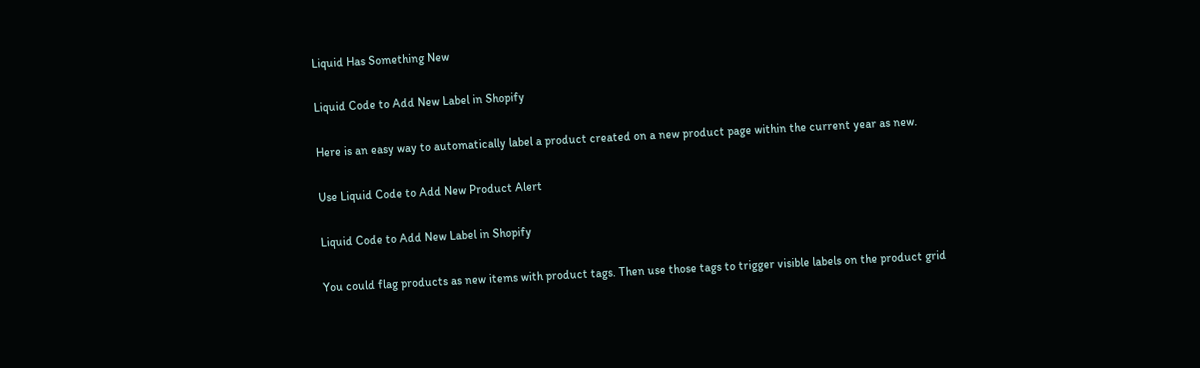Liquid Has Something New

Liquid Code to Add New Label in Shopify

Here is an easy way to automatically label a product created on a new product page within the current year as new.

Use Liquid Code to Add New Product Alert

Liquid Code to Add New Label in Shopify

You could flag products as new items with product tags. Then use those tags to trigger visible labels on the product grid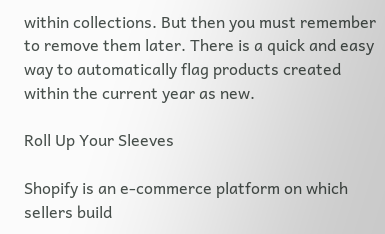within collections. But then you must remember to remove them later. There is a quick and easy way to automatically flag products created within the current year as new.

Roll Up Your Sleeves

Shopify is an e-commerce platform on which sellers build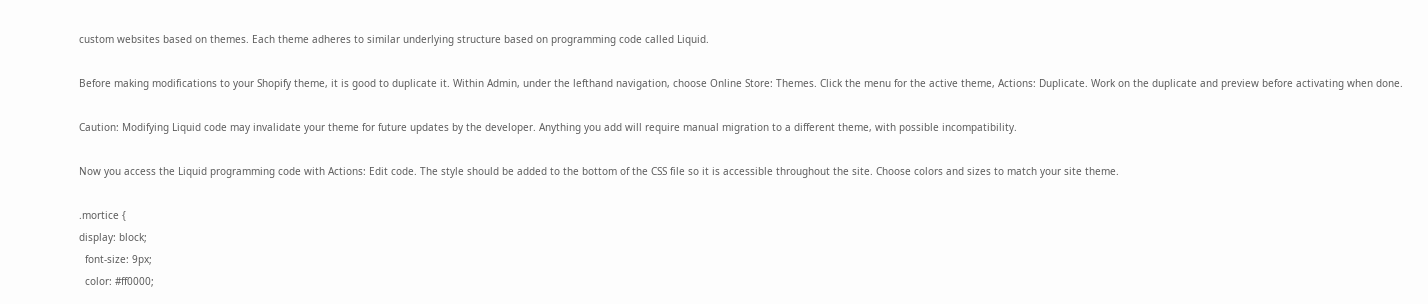custom websites based on themes. Each theme adheres to similar underlying structure based on programming code called Liquid.

Before making modifications to your Shopify theme, it is good to duplicate it. Within Admin, under the lefthand navigation, choose Online Store: Themes. Click the menu for the active theme, Actions: Duplicate. Work on the duplicate and preview before activating when done.

Caution: Modifying Liquid code may invalidate your theme for future updates by the developer. Anything you add will require manual migration to a different theme, with possible incompatibility.

Now you access the Liquid programming code with Actions: Edit code. The style should be added to the bottom of the CSS file so it is accessible throughout the site. Choose colors and sizes to match your site theme.

.mortice {
display: block;
  font-size: 9px;
  color: #ff0000;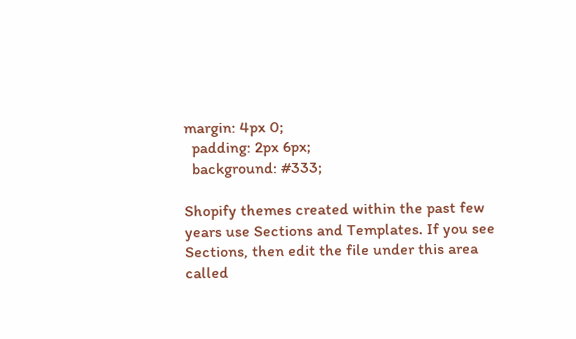margin: 4px 0;
  padding: 2px 6px;
  background: #333;

Shopify themes created within the past few years use Sections and Templates. If you see Sections, then edit the file under this area called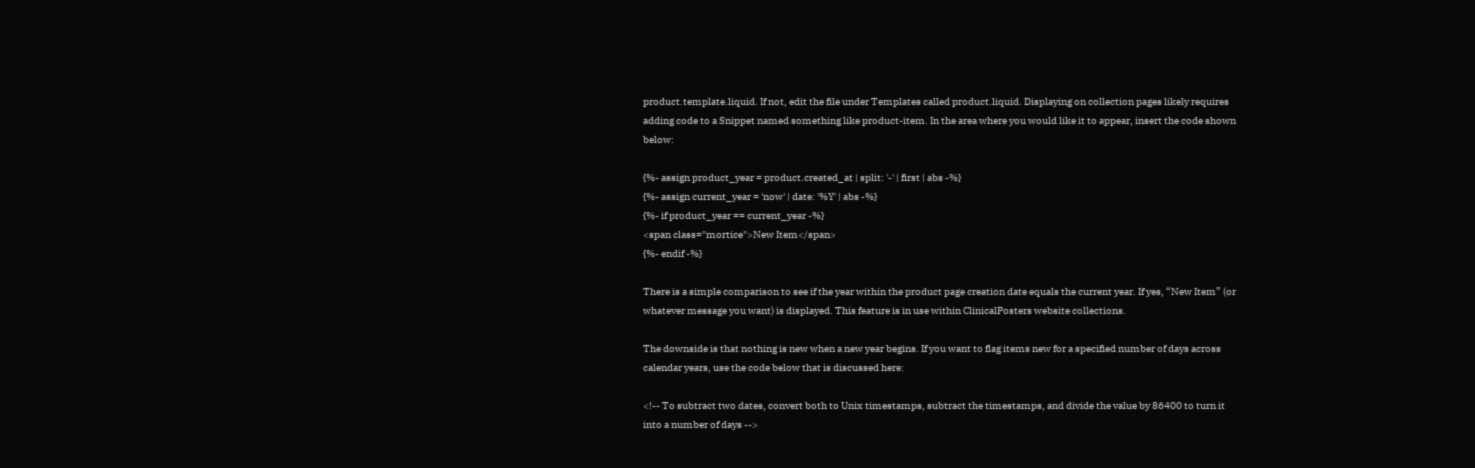product.template.liquid. If not, edit the file under Templates called product.liquid. Displaying on collection pages likely requires adding code to a Snippet named something like product-item. In the area where you would like it to appear, insert the code shown below:

{%- assign product_year = product.created_at | split: '-' | first | abs -%}
{%- assign current_year = 'now' | date: '%Y' | abs -%}
{%- if product_year == current_year -%}
<span class="mortice">New Item</span>
{%- endif -%}

There is a simple comparison to see if the year within the product page creation date equals the current year. If yes, “New Item” (or whatever message you want) is displayed. This feature is in use within ClinicalPosters website collections.

The downside is that nothing is new when a new year begins. If you want to flag items new for a specified number of days across calendar years, use the code below that is discussed here:

<!-- To subtract two dates, convert both to Unix timestamps, subtract the timestamps, and divide the value by 86400 to turn it into a number of days -->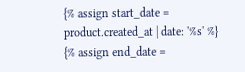{% assign start_date = product.created_at | date: '%s' %}
{% assign end_date =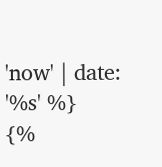'now' | date: '%s' %}
{%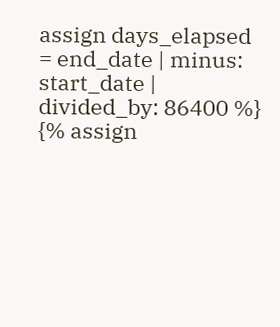assign days_elapsed = end_date | minus: start_date | divided_by: 86400 %}
{% assign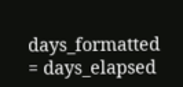days_formatted = days_elapsed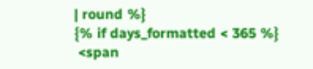| round %}
{% if days_formatted < 365 %}
 <span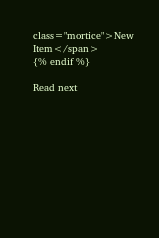class="mortice">New Item</span>
{% endif %}

Read next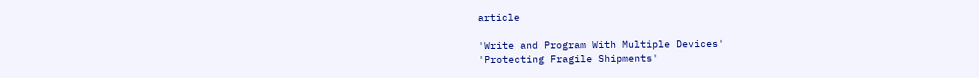article

'Write and Program With Multiple Devices'
'Protecting Fragile Shipments'